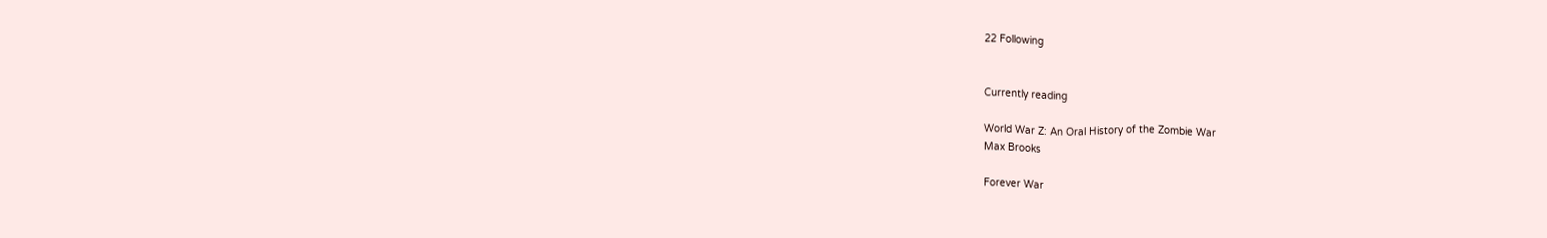22 Following


Currently reading

World War Z: An Oral History of the Zombie War
Max Brooks

Forever War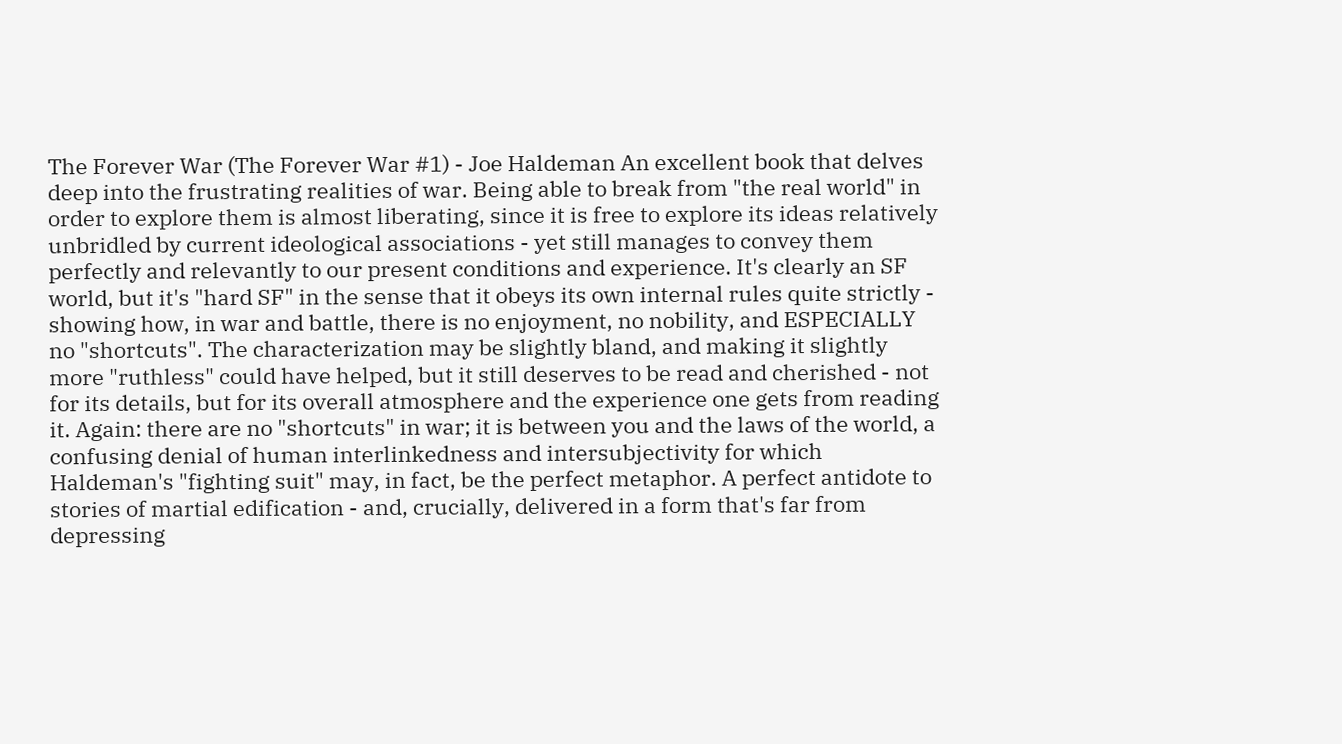The Forever War (The Forever War #1) - Joe Haldeman An excellent book that delves deep into the frustrating realities of war. Being able to break from "the real world" in order to explore them is almost liberating, since it is free to explore its ideas relatively unbridled by current ideological associations - yet still manages to convey them perfectly and relevantly to our present conditions and experience. It's clearly an SF world, but it's "hard SF" in the sense that it obeys its own internal rules quite strictly - showing how, in war and battle, there is no enjoyment, no nobility, and ESPECIALLY no "shortcuts". The characterization may be slightly bland, and making it slightly more "ruthless" could have helped, but it still deserves to be read and cherished - not for its details, but for its overall atmosphere and the experience one gets from reading it. Again: there are no "shortcuts" in war; it is between you and the laws of the world, a confusing denial of human interlinkedness and intersubjectivity for which Haldeman's "fighting suit" may, in fact, be the perfect metaphor. A perfect antidote to stories of martial edification - and, crucially, delivered in a form that's far from depressing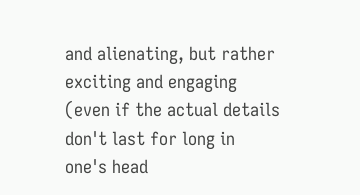and alienating, but rather exciting and engaging (even if the actual details don't last for long in one's head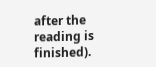after the reading is finished).